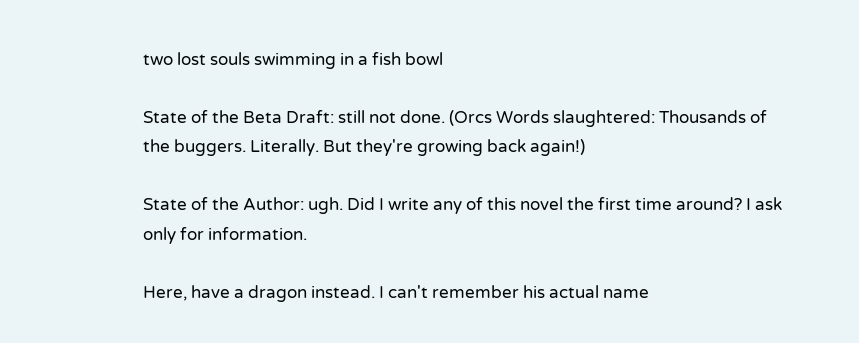two lost souls swimming in a fish bowl

State of the Beta Draft: still not done. (Orcs Words slaughtered: Thousands of the buggers. Literally. But they're growing back again!)

State of the Author: ugh. Did I write any of this novel the first time around? I ask only for information.

Here, have a dragon instead. I can't remember his actual name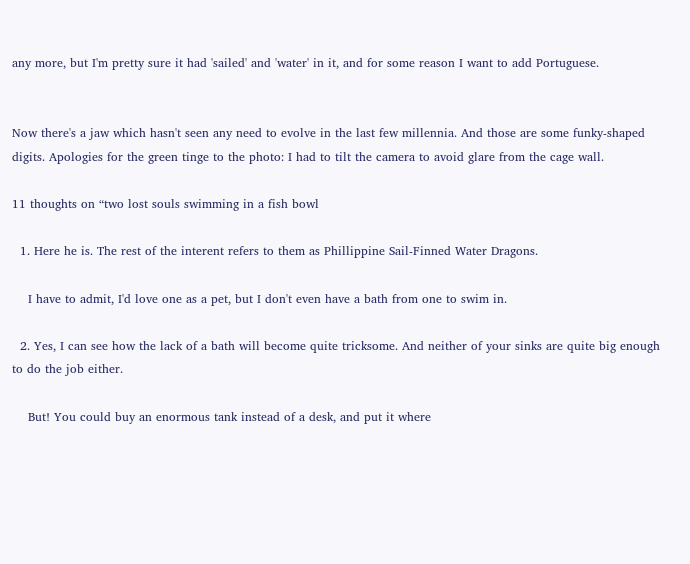any more, but I'm pretty sure it had 'sailed' and 'water' in it, and for some reason I want to add Portuguese.


Now there's a jaw which hasn't seen any need to evolve in the last few millennia. And those are some funky-shaped digits. Apologies for the green tinge to the photo: I had to tilt the camera to avoid glare from the cage wall.

11 thoughts on “two lost souls swimming in a fish bowl

  1. Here he is. The rest of the interent refers to them as Phillippine Sail-Finned Water Dragons.

    I have to admit, I'd love one as a pet, but I don't even have a bath from one to swim in.

  2. Yes, I can see how the lack of a bath will become quite tricksome. And neither of your sinks are quite big enough to do the job either.

    But! You could buy an enormous tank instead of a desk, and put it where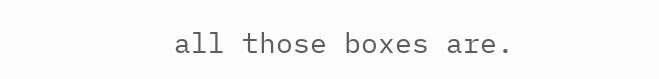all those boxes are.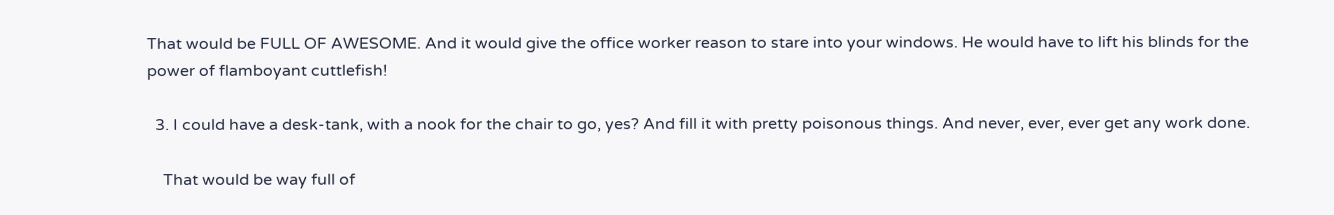That would be FULL OF AWESOME. And it would give the office worker reason to stare into your windows. He would have to lift his blinds for the power of flamboyant cuttlefish!

  3. I could have a desk-tank, with a nook for the chair to go, yes? And fill it with pretty poisonous things. And never, ever, ever get any work done.

    That would be way full of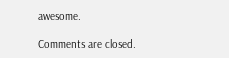awesome.

Comments are closed.